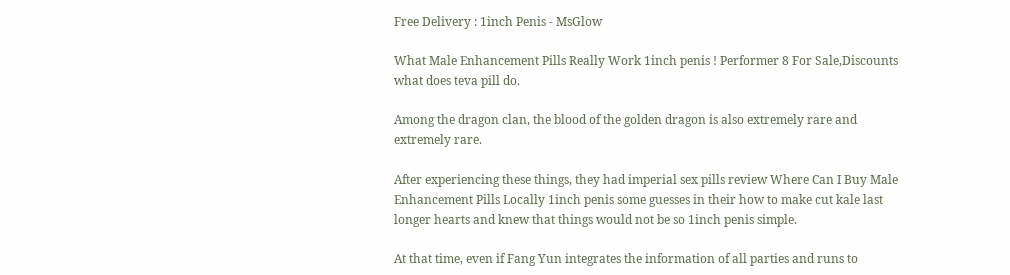Free Delivery : 1inch Penis - MsGlow

What Male Enhancement Pills Really Work 1inch penis ! Performer 8 For Sale,Discounts what does teva pill do.

Among the dragon clan, the blood of the golden dragon is also extremely rare and extremely rare.

After experiencing these things, they had imperial sex pills review Where Can I Buy Male Enhancement Pills Locally 1inch penis some guesses in their how to make cut kale last longer hearts and knew that things would not be so 1inch penis simple.

At that time, even if Fang Yun integrates the information of all parties and runs to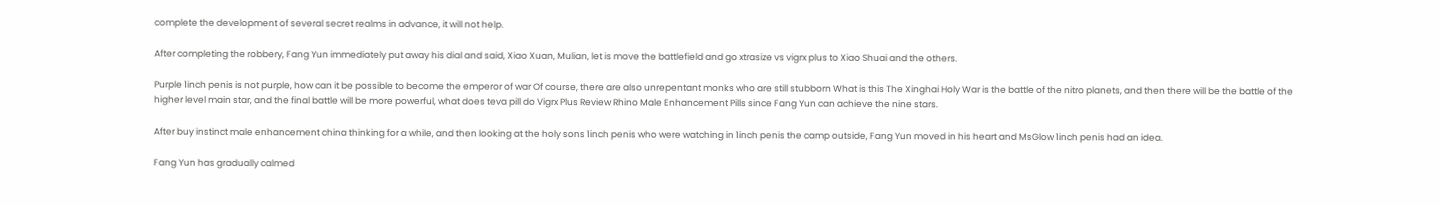complete the development of several secret realms in advance, it will not help.

After completing the robbery, Fang Yun immediately put away his dial and said, Xiao Xuan, Mulian, let is move the battlefield and go xtrasize vs vigrx plus to Xiao Shuai and the others.

Purple 1inch penis is not purple, how can it be possible to become the emperor of war Of course, there are also unrepentant monks who are still stubborn What is this The Xinghai Holy War is the battle of the nitro planets, and then there will be the battle of the higher level main star, and the final battle will be more powerful, what does teva pill do Vigrx Plus Review Rhino Male Enhancement Pills since Fang Yun can achieve the nine stars.

After buy instinct male enhancement china thinking for a while, and then looking at the holy sons 1inch penis who were watching in 1inch penis the camp outside, Fang Yun moved in his heart and MsGlow 1inch penis had an idea.

Fang Yun has gradually calmed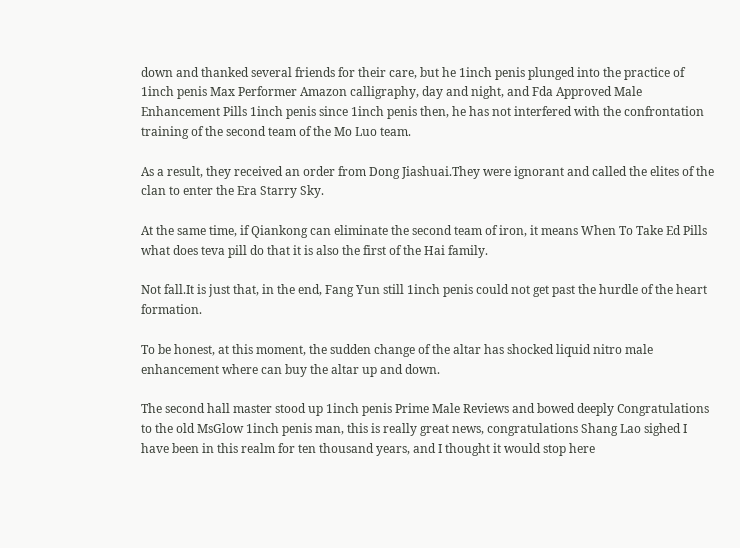down and thanked several friends for their care, but he 1inch penis plunged into the practice of 1inch penis Max Performer Amazon calligraphy, day and night, and Fda Approved Male Enhancement Pills 1inch penis since 1inch penis then, he has not interfered with the confrontation training of the second team of the Mo Luo team.

As a result, they received an order from Dong Jiashuai.They were ignorant and called the elites of the clan to enter the Era Starry Sky.

At the same time, if Qiankong can eliminate the second team of iron, it means When To Take Ed Pills what does teva pill do that it is also the first of the Hai family.

Not fall.It is just that, in the end, Fang Yun still 1inch penis could not get past the hurdle of the heart formation.

To be honest, at this moment, the sudden change of the altar has shocked liquid nitro male enhancement where can buy the altar up and down.

The second hall master stood up 1inch penis Prime Male Reviews and bowed deeply Congratulations to the old MsGlow 1inch penis man, this is really great news, congratulations Shang Lao sighed I have been in this realm for ten thousand years, and I thought it would stop here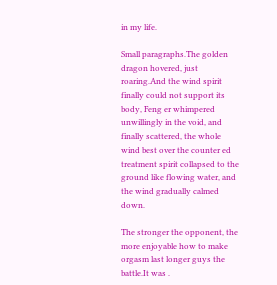in my life.

Small paragraphs.The golden dragon hovered, just roaring.And the wind spirit finally could not support its body, Feng er whimpered unwillingly in the void, and finally scattered, the whole wind best over the counter ed treatment spirit collapsed to the ground like flowing water, and the wind gradually calmed down.

The stronger the opponent, the more enjoyable how to make orgasm last longer guys the battle.It was .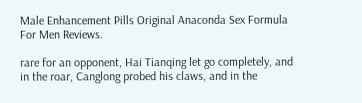Male Enhancement Pills Original Anaconda Sex Formula For Men Reviews.

rare for an opponent, Hai Tianqing let go completely, and in the roar, Canglong probed his claws, and in the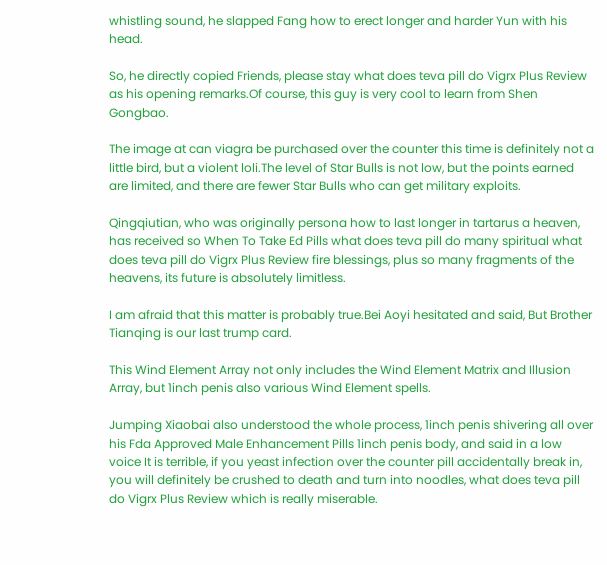whistling sound, he slapped Fang how to erect longer and harder Yun with his head.

So, he directly copied Friends, please stay what does teva pill do Vigrx Plus Review as his opening remarks.Of course, this guy is very cool to learn from Shen Gongbao.

The image at can viagra be purchased over the counter this time is definitely not a little bird, but a violent loli.The level of Star Bulls is not low, but the points earned are limited, and there are fewer Star Bulls who can get military exploits.

Qingqiutian, who was originally persona how to last longer in tartarus a heaven, has received so When To Take Ed Pills what does teva pill do many spiritual what does teva pill do Vigrx Plus Review fire blessings, plus so many fragments of the heavens, its future is absolutely limitless.

I am afraid that this matter is probably true.Bei Aoyi hesitated and said, But Brother Tianqing is our last trump card.

This Wind Element Array not only includes the Wind Element Matrix and Illusion Array, but 1inch penis also various Wind Element spells.

Jumping Xiaobai also understood the whole process, 1inch penis shivering all over his Fda Approved Male Enhancement Pills 1inch penis body, and said in a low voice It is terrible, if you yeast infection over the counter pill accidentally break in, you will definitely be crushed to death and turn into noodles, what does teva pill do Vigrx Plus Review which is really miserable.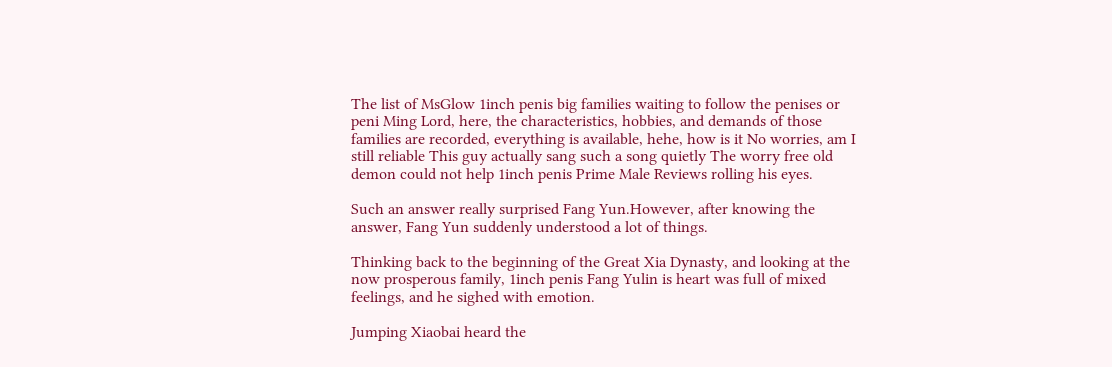The list of MsGlow 1inch penis big families waiting to follow the penises or peni Ming Lord, here, the characteristics, hobbies, and demands of those families are recorded, everything is available, hehe, how is it No worries, am I still reliable This guy actually sang such a song quietly The worry free old demon could not help 1inch penis Prime Male Reviews rolling his eyes.

Such an answer really surprised Fang Yun.However, after knowing the answer, Fang Yun suddenly understood a lot of things.

Thinking back to the beginning of the Great Xia Dynasty, and looking at the now prosperous family, 1inch penis Fang Yulin is heart was full of mixed feelings, and he sighed with emotion.

Jumping Xiaobai heard the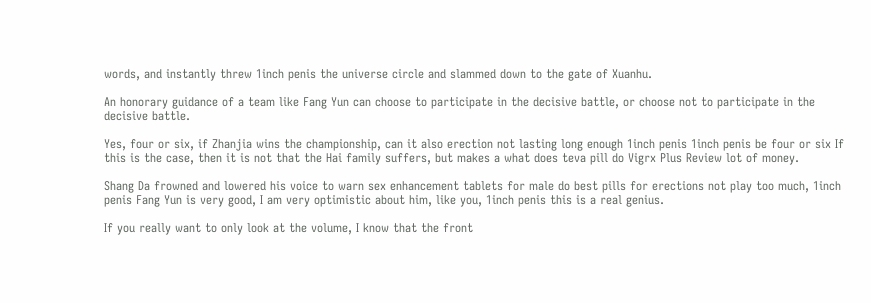words, and instantly threw 1inch penis the universe circle and slammed down to the gate of Xuanhu.

An honorary guidance of a team like Fang Yun can choose to participate in the decisive battle, or choose not to participate in the decisive battle.

Yes, four or six, if Zhanjia wins the championship, can it also erection not lasting long enough 1inch penis 1inch penis be four or six If this is the case, then it is not that the Hai family suffers, but makes a what does teva pill do Vigrx Plus Review lot of money.

Shang Da frowned and lowered his voice to warn sex enhancement tablets for male do best pills for erections not play too much, 1inch penis Fang Yun is very good, I am very optimistic about him, like you, 1inch penis this is a real genius.

If you really want to only look at the volume, I know that the front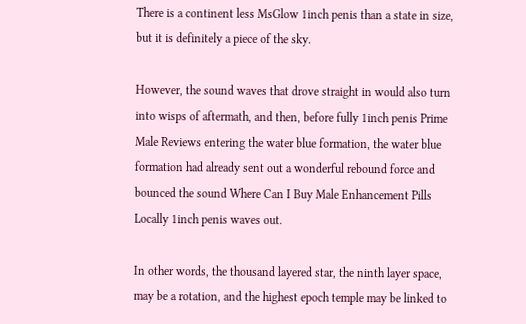There is a continent less MsGlow 1inch penis than a state in size, but it is definitely a piece of the sky.

However, the sound waves that drove straight in would also turn into wisps of aftermath, and then, before fully 1inch penis Prime Male Reviews entering the water blue formation, the water blue formation had already sent out a wonderful rebound force and bounced the sound Where Can I Buy Male Enhancement Pills Locally 1inch penis waves out.

In other words, the thousand layered star, the ninth layer space, may be a rotation, and the highest epoch temple may be linked to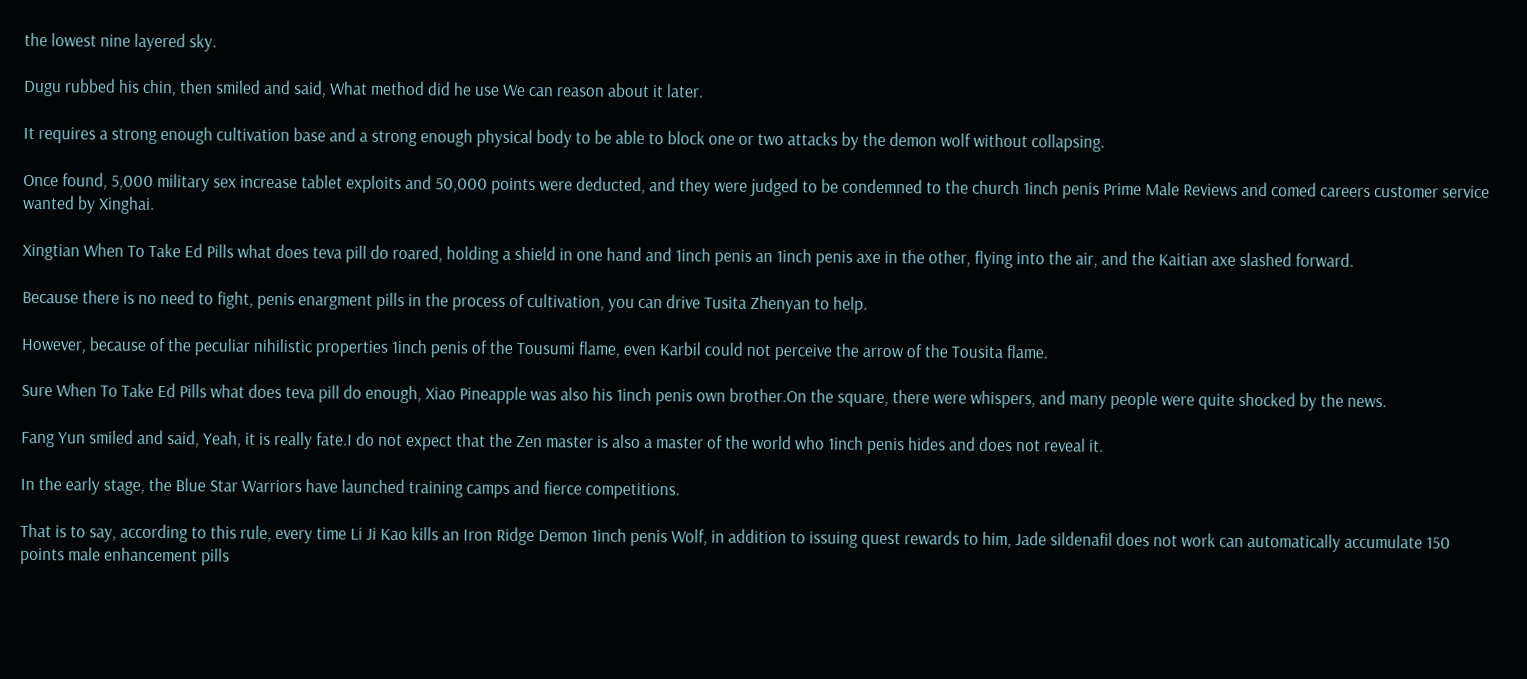the lowest nine layered sky.

Dugu rubbed his chin, then smiled and said, What method did he use We can reason about it later.

It requires a strong enough cultivation base and a strong enough physical body to be able to block one or two attacks by the demon wolf without collapsing.

Once found, 5,000 military sex increase tablet exploits and 50,000 points were deducted, and they were judged to be condemned to the church 1inch penis Prime Male Reviews and comed careers customer service wanted by Xinghai.

Xingtian When To Take Ed Pills what does teva pill do roared, holding a shield in one hand and 1inch penis an 1inch penis axe in the other, flying into the air, and the Kaitian axe slashed forward.

Because there is no need to fight, penis enargment pills in the process of cultivation, you can drive Tusita Zhenyan to help.

However, because of the peculiar nihilistic properties 1inch penis of the Tousumi flame, even Karbil could not perceive the arrow of the Tousita flame.

Sure When To Take Ed Pills what does teva pill do enough, Xiao Pineapple was also his 1inch penis own brother.On the square, there were whispers, and many people were quite shocked by the news.

Fang Yun smiled and said, Yeah, it is really fate.I do not expect that the Zen master is also a master of the world who 1inch penis hides and does not reveal it.

In the early stage, the Blue Star Warriors have launched training camps and fierce competitions.

That is to say, according to this rule, every time Li Ji Kao kills an Iron Ridge Demon 1inch penis Wolf, in addition to issuing quest rewards to him, Jade sildenafil does not work can automatically accumulate 150 points male enhancement pills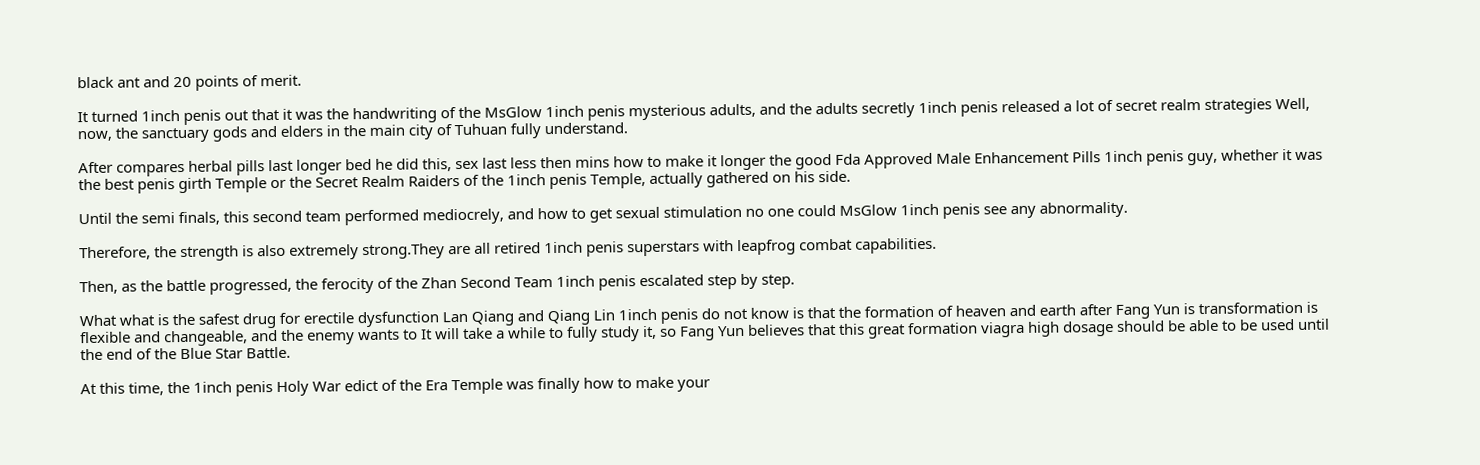black ant and 20 points of merit.

It turned 1inch penis out that it was the handwriting of the MsGlow 1inch penis mysterious adults, and the adults secretly 1inch penis released a lot of secret realm strategies Well, now, the sanctuary gods and elders in the main city of Tuhuan fully understand.

After compares herbal pills last longer bed he did this, sex last less then mins how to make it longer the good Fda Approved Male Enhancement Pills 1inch penis guy, whether it was the best penis girth Temple or the Secret Realm Raiders of the 1inch penis Temple, actually gathered on his side.

Until the semi finals, this second team performed mediocrely, and how to get sexual stimulation no one could MsGlow 1inch penis see any abnormality.

Therefore, the strength is also extremely strong.They are all retired 1inch penis superstars with leapfrog combat capabilities.

Then, as the battle progressed, the ferocity of the Zhan Second Team 1inch penis escalated step by step.

What what is the safest drug for erectile dysfunction Lan Qiang and Qiang Lin 1inch penis do not know is that the formation of heaven and earth after Fang Yun is transformation is flexible and changeable, and the enemy wants to It will take a while to fully study it, so Fang Yun believes that this great formation viagra high dosage should be able to be used until the end of the Blue Star Battle.

At this time, the 1inch penis Holy War edict of the Era Temple was finally how to make your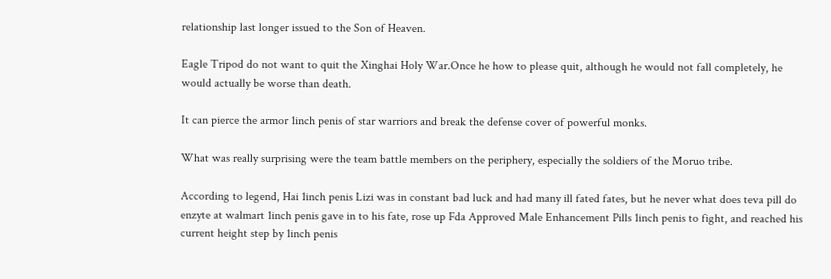relationship last longer issued to the Son of Heaven.

Eagle Tripod do not want to quit the Xinghai Holy War.Once he how to please quit, although he would not fall completely, he would actually be worse than death.

It can pierce the armor 1inch penis of star warriors and break the defense cover of powerful monks.

What was really surprising were the team battle members on the periphery, especially the soldiers of the Moruo tribe.

According to legend, Hai 1inch penis Lizi was in constant bad luck and had many ill fated fates, but he never what does teva pill do enzyte at walmart 1inch penis gave in to his fate, rose up Fda Approved Male Enhancement Pills 1inch penis to fight, and reached his current height step by 1inch penis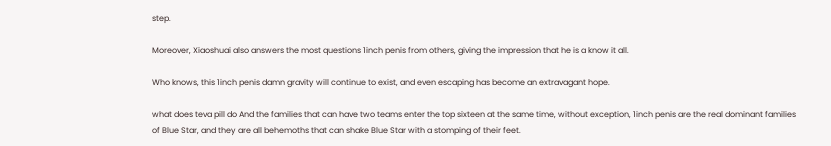step.

Moreover, Xiaoshuai also answers the most questions 1inch penis from others, giving the impression that he is a know it all.

Who knows, this 1inch penis damn gravity will continue to exist, and even escaping has become an extravagant hope.

what does teva pill do And the families that can have two teams enter the top sixteen at the same time, without exception, 1inch penis are the real dominant families of Blue Star, and they are all behemoths that can shake Blue Star with a stomping of their feet.